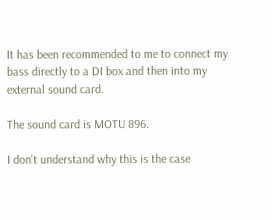It has been recommended to me to connect my bass directly to a DI box and then into my external sound card.

The sound card is MOTU 896.

I don't understand why this is the case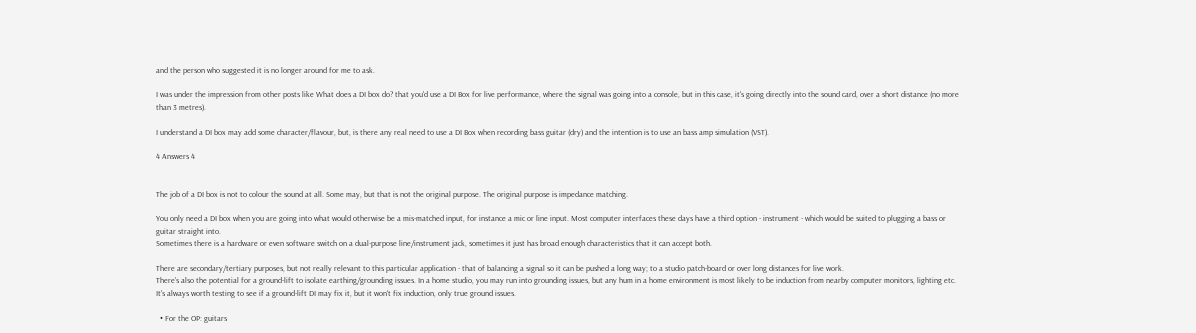and the person who suggested it is no longer around for me to ask.

I was under the impression from other posts like What does a DI box do? that you'd use a DI Box for live performance, where the signal was going into a console, but in this case, it's going directly into the sound card, over a short distance (no more than 3 metres).

I understand a DI box may add some character/flavour, but, is there any real need to use a DI Box when recording bass guitar (dry) and the intention is to use an bass amp simulation (VST).

4 Answers 4


The job of a DI box is not to colour the sound at all. Some may, but that is not the original purpose. The original purpose is impedance matching.

You only need a DI box when you are going into what would otherwise be a mis-matched input, for instance a mic or line input. Most computer interfaces these days have a third option - instrument - which would be suited to plugging a bass or guitar straight into.
Sometimes there is a hardware or even software switch on a dual-purpose line/instrument jack, sometimes it just has broad enough characteristics that it can accept both.

There are secondary/tertiary purposes, but not really relevant to this particular application - that of balancing a signal so it can be pushed a long way; to a studio patch-board or over long distances for live work.
There's also the potential for a ground-lift to isolate earthing/grounding issues. In a home studio, you may run into grounding issues, but any hum in a home environment is most likely to be induction from nearby computer monitors, lighting etc. It's always worth testing to see if a ground-lift DI may fix it, but it won't fix induction, only true ground issues.

  • For the OP: guitars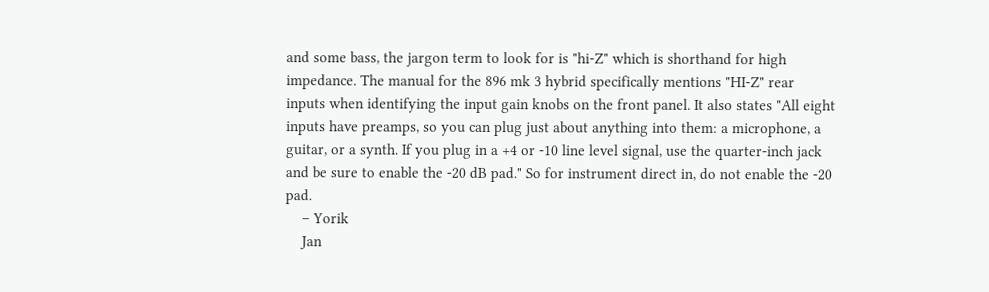and some bass, the jargon term to look for is "hi-Z" which is shorthand for high impedance. The manual for the 896 mk 3 hybrid specifically mentions "HI-Z" rear inputs when identifying the input gain knobs on the front panel. It also states "All eight inputs have preamps, so you can plug just about anything into them: a microphone, a guitar, or a synth. If you plug in a +4 or -10 line level signal, use the quarter-inch jack and be sure to enable the -20 dB pad." So for instrument direct in, do not enable the -20 pad.
    – Yorik
    Jan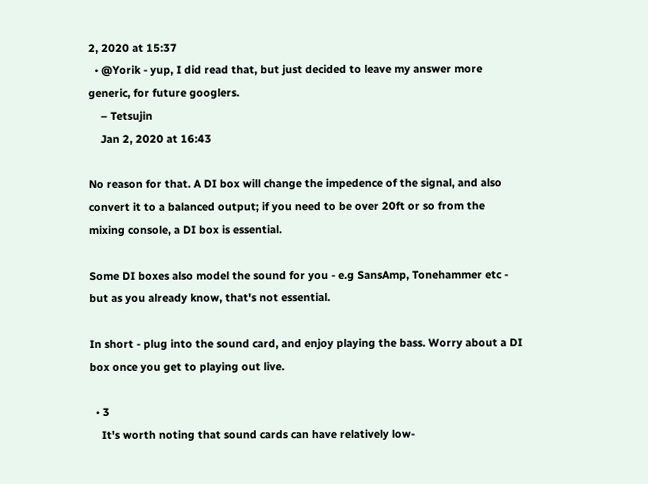2, 2020 at 15:37
  • @Yorik - yup, I did read that, but just decided to leave my answer more generic, for future googlers.
    – Tetsujin
    Jan 2, 2020 at 16:43

No reason for that. A DI box will change the impedence of the signal, and also convert it to a balanced output; if you need to be over 20ft or so from the mixing console, a DI box is essential.

Some DI boxes also model the sound for you - e.g SansAmp, Tonehammer etc - but as you already know, that's not essential.

In short - plug into the sound card, and enjoy playing the bass. Worry about a DI box once you get to playing out live.

  • 3
    It's worth noting that sound cards can have relatively low-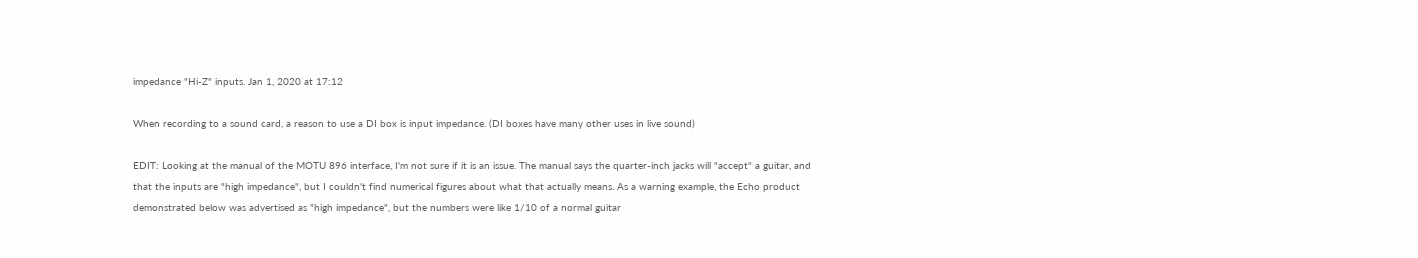impedance "Hi-Z" inputs. Jan 1, 2020 at 17:12

When recording to a sound card, a reason to use a DI box is input impedance. (DI boxes have many other uses in live sound)

EDIT: Looking at the manual of the MOTU 896 interface, I'm not sure if it is an issue. The manual says the quarter-inch jacks will "accept" a guitar, and that the inputs are "high impedance", but I couldn't find numerical figures about what that actually means. As a warning example, the Echo product demonstrated below was advertised as "high impedance", but the numbers were like 1/10 of a normal guitar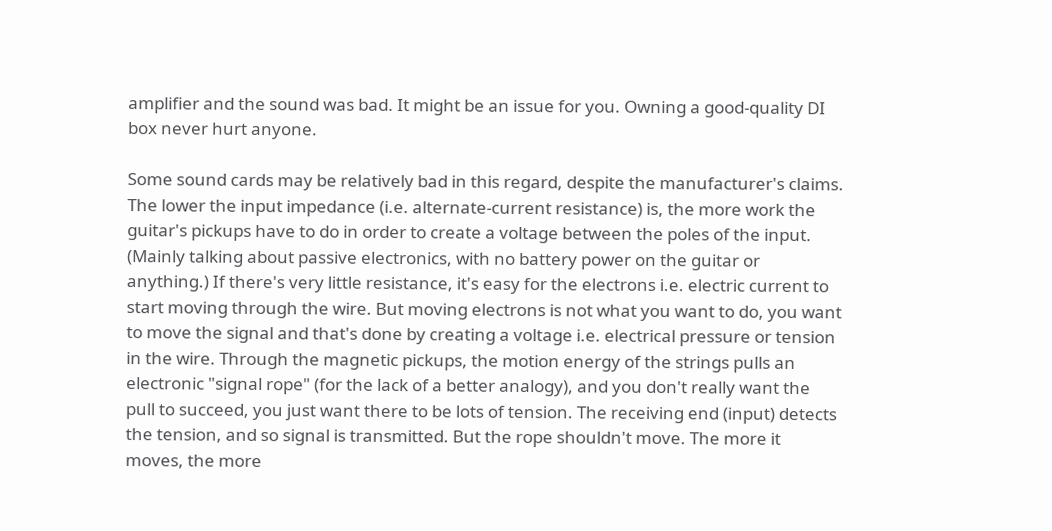amplifier and the sound was bad. It might be an issue for you. Owning a good-quality DI box never hurt anyone.

Some sound cards may be relatively bad in this regard, despite the manufacturer's claims. The lower the input impedance (i.e. alternate-current resistance) is, the more work the guitar's pickups have to do in order to create a voltage between the poles of the input. (Mainly talking about passive electronics, with no battery power on the guitar or anything.) If there's very little resistance, it's easy for the electrons i.e. electric current to start moving through the wire. But moving electrons is not what you want to do, you want to move the signal and that's done by creating a voltage i.e. electrical pressure or tension in the wire. Through the magnetic pickups, the motion energy of the strings pulls an electronic "signal rope" (for the lack of a better analogy), and you don't really want the pull to succeed, you just want there to be lots of tension. The receiving end (input) detects the tension, and so signal is transmitted. But the rope shouldn't move. The more it moves, the more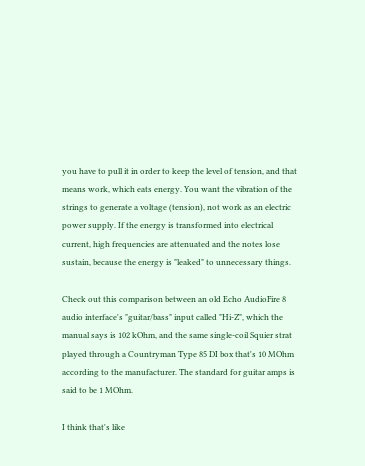you have to pull it in order to keep the level of tension, and that means work, which eats energy. You want the vibration of the strings to generate a voltage (tension), not work as an electric power supply. If the energy is transformed into electrical current, high frequencies are attenuated and the notes lose sustain, because the energy is "leaked" to unnecessary things.

Check out this comparison between an old Echo AudioFire 8 audio interface's "guitar/bass" input called "Hi-Z", which the manual says is 102 kOhm, and the same single-coil Squier strat played through a Countryman Type 85 DI box that's 10 MOhm according to the manufacturer. The standard for guitar amps is said to be 1 MOhm.

I think that's like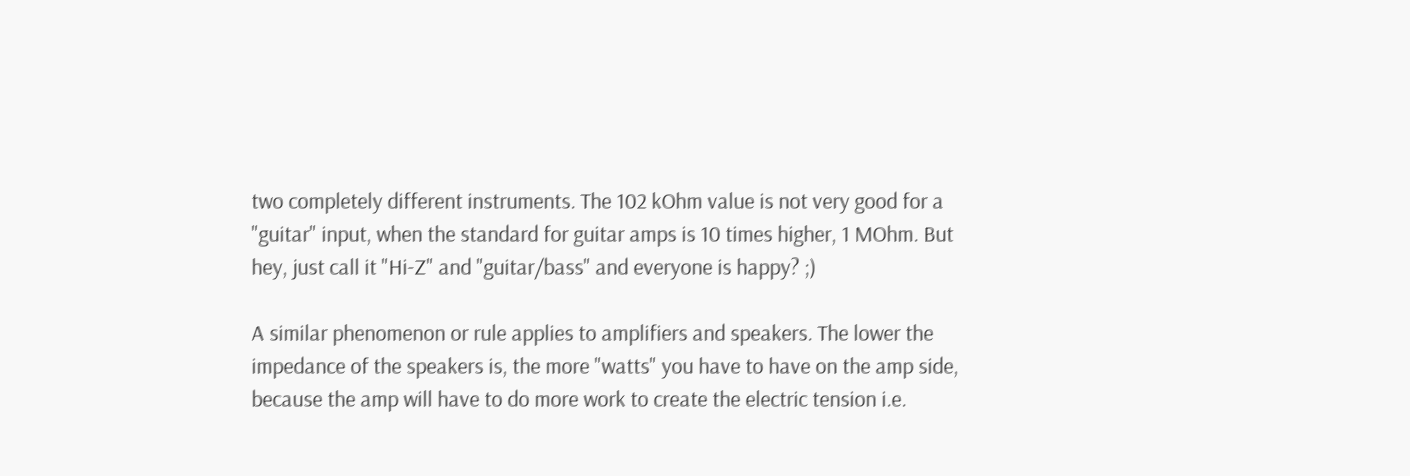two completely different instruments. The 102 kOhm value is not very good for a "guitar" input, when the standard for guitar amps is 10 times higher, 1 MOhm. But hey, just call it "Hi-Z" and "guitar/bass" and everyone is happy? ;)

A similar phenomenon or rule applies to amplifiers and speakers. The lower the impedance of the speakers is, the more "watts" you have to have on the amp side, because the amp will have to do more work to create the electric tension i.e.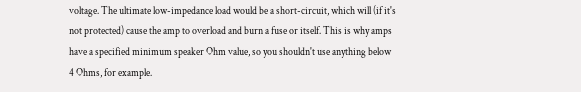voltage. The ultimate low-impedance load would be a short-circuit, which will (if it's not protected) cause the amp to overload and burn a fuse or itself. This is why amps have a specified minimum speaker Ohm value, so you shouldn't use anything below 4 Ohms, for example.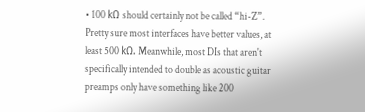• 100 kΩ should certainly not be called “hi-Z”. Pretty sure most interfaces have better values, at least 500 kΩ. Meanwhile, most DIs that aren't specifically intended to double as acoustic guitar preamps only have something like 200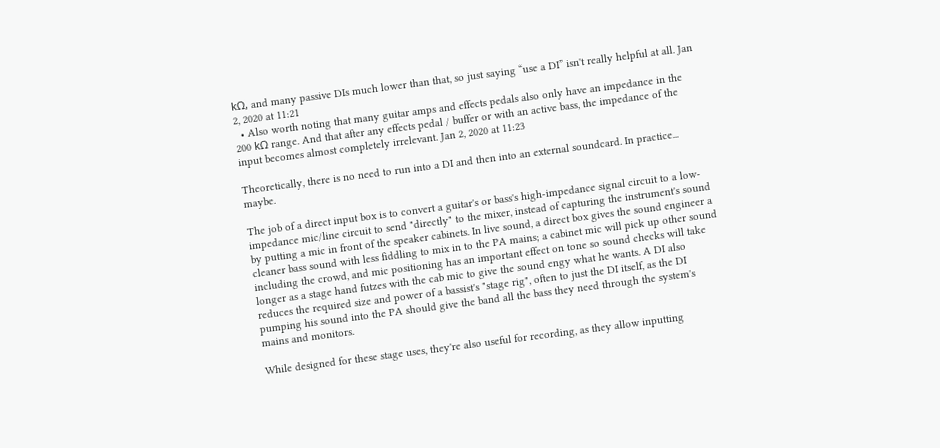kΩ, and many passive DIs much lower than that, so just saying “use a DI” isn't really helpful at all. Jan 2, 2020 at 11:21
  • Also worth noting that many guitar amps and effects pedals also only have an impedance in the 200 kΩ range. And that after any effects pedal / buffer or with an active bass, the impedance of the input becomes almost completely irrelevant. Jan 2, 2020 at 11:23

Theoretically, there is no need to run into a DI and then into an external soundcard. In practice... maybe.

The job of a direct input box is to convert a guitar's or bass's high-impedance signal circuit to a low-impedance mic/line circuit to send "directly" to the mixer, instead of capturing the instrument's sound by putting a mic in front of the speaker cabinets. In live sound, a direct box gives the sound engineer a cleaner bass sound with less fiddling to mix in to the PA mains; a cabinet mic will pick up other sound including the crowd, and mic positioning has an important effect on tone so sound checks will take longer as a stage hand futzes with the cab mic to give the sound engy what he wants. A DI also reduces the required size and power of a bassist's "stage rig", often to just the DI itself, as the DI pumping his sound into the PA should give the band all the bass they need through the system's mains and monitors.

While designed for these stage uses, they're also useful for recording, as they allow inputting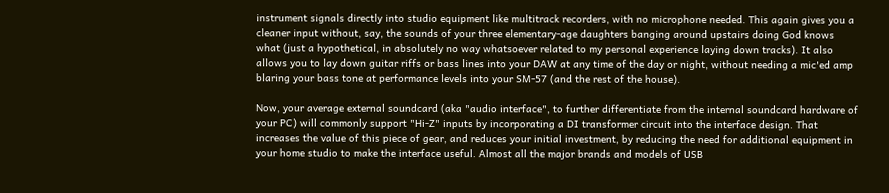instrument signals directly into studio equipment like multitrack recorders, with no microphone needed. This again gives you a cleaner input without, say, the sounds of your three elementary-age daughters banging around upstairs doing God knows what (just a hypothetical, in absolutely no way whatsoever related to my personal experience laying down tracks). It also allows you to lay down guitar riffs or bass lines into your DAW at any time of the day or night, without needing a mic'ed amp blaring your bass tone at performance levels into your SM-57 (and the rest of the house).

Now, your average external soundcard (aka "audio interface", to further differentiate from the internal soundcard hardware of your PC) will commonly support "Hi-Z" inputs by incorporating a DI transformer circuit into the interface design. That increases the value of this piece of gear, and reduces your initial investment, by reducing the need for additional equipment in your home studio to make the interface useful. Almost all the major brands and models of USB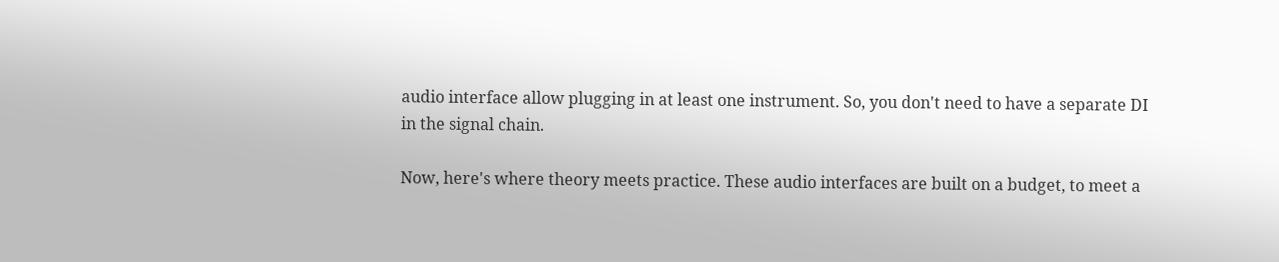audio interface allow plugging in at least one instrument. So, you don't need to have a separate DI in the signal chain.

Now, here's where theory meets practice. These audio interfaces are built on a budget, to meet a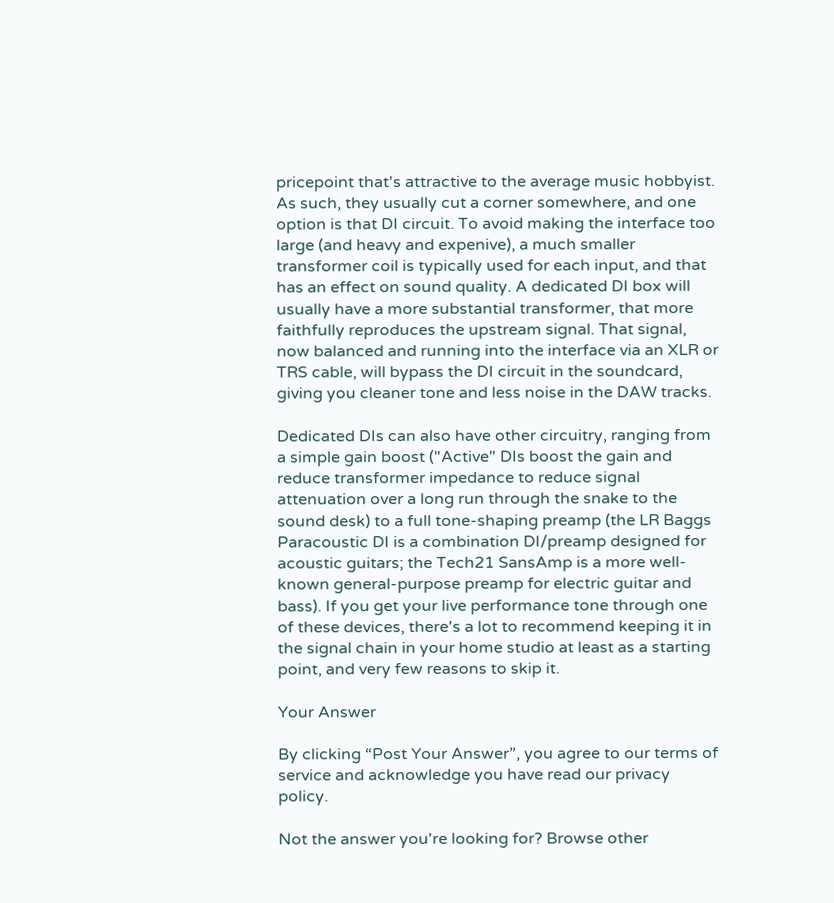pricepoint that's attractive to the average music hobbyist. As such, they usually cut a corner somewhere, and one option is that DI circuit. To avoid making the interface too large (and heavy and expenive), a much smaller transformer coil is typically used for each input, and that has an effect on sound quality. A dedicated DI box will usually have a more substantial transformer, that more faithfully reproduces the upstream signal. That signal, now balanced and running into the interface via an XLR or TRS cable, will bypass the DI circuit in the soundcard, giving you cleaner tone and less noise in the DAW tracks.

Dedicated DIs can also have other circuitry, ranging from a simple gain boost ("Active" DIs boost the gain and reduce transformer impedance to reduce signal attenuation over a long run through the snake to the sound desk) to a full tone-shaping preamp (the LR Baggs Paracoustic DI is a combination DI/preamp designed for acoustic guitars; the Tech21 SansAmp is a more well-known general-purpose preamp for electric guitar and bass). If you get your live performance tone through one of these devices, there's a lot to recommend keeping it in the signal chain in your home studio at least as a starting point, and very few reasons to skip it.

Your Answer

By clicking “Post Your Answer”, you agree to our terms of service and acknowledge you have read our privacy policy.

Not the answer you're looking for? Browse other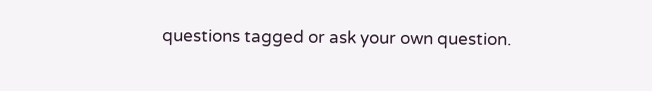questions tagged or ask your own question.